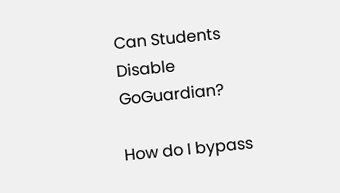Can Students Disable GoGuardian?

How do I bypass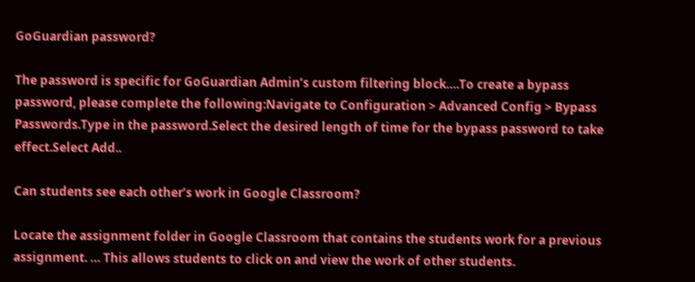GoGuardian password?

The password is specific for GoGuardian Admin’s custom filtering block….To create a bypass password, please complete the following:Navigate to Configuration > Advanced Config > Bypass Passwords.Type in the password.Select the desired length of time for the bypass password to take effect.Select Add..

Can students see each other’s work in Google Classroom?

Locate the assignment folder in Google Classroom that contains the students work for a previous assignment. … This allows students to click on and view the work of other students.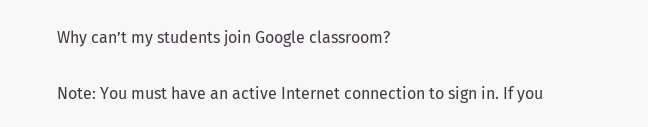Why can’t my students join Google classroom?

Note: You must have an active Internet connection to sign in. If you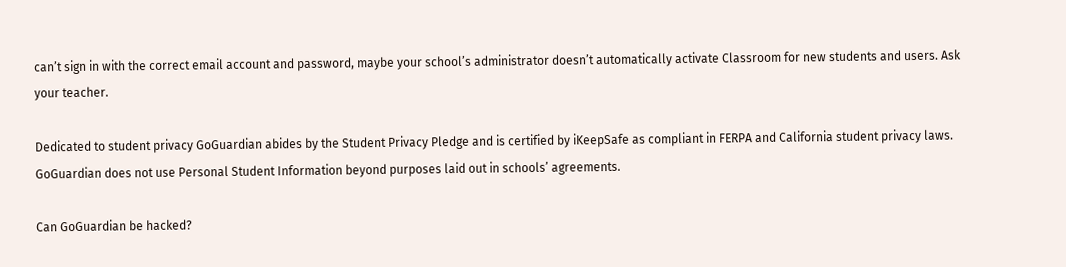can’t sign in with the correct email account and password, maybe your school’s administrator doesn’t automatically activate Classroom for new students and users. Ask your teacher.

Dedicated to student privacy GoGuardian abides by the Student Privacy Pledge and is certified by iKeepSafe as compliant in FERPA and California student privacy laws. GoGuardian does not use Personal Student Information beyond purposes laid out in schools’ agreements.

Can GoGuardian be hacked?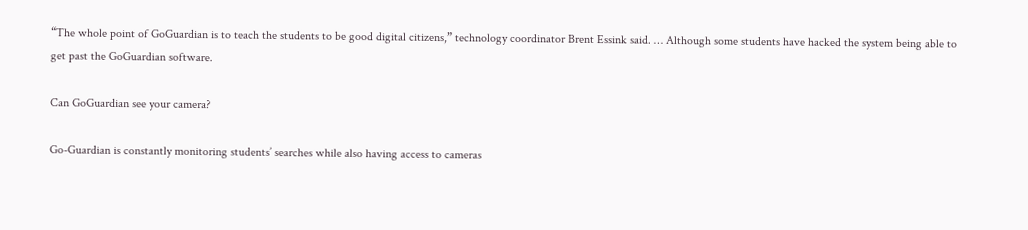“The whole point of GoGuardian is to teach the students to be good digital citizens,” technology coordinator Brent Essink said. … Although some students have hacked the system being able to get past the GoGuardian software.

Can GoGuardian see your camera?

Go-Guardian is constantly monitoring students’ searches while also having access to cameras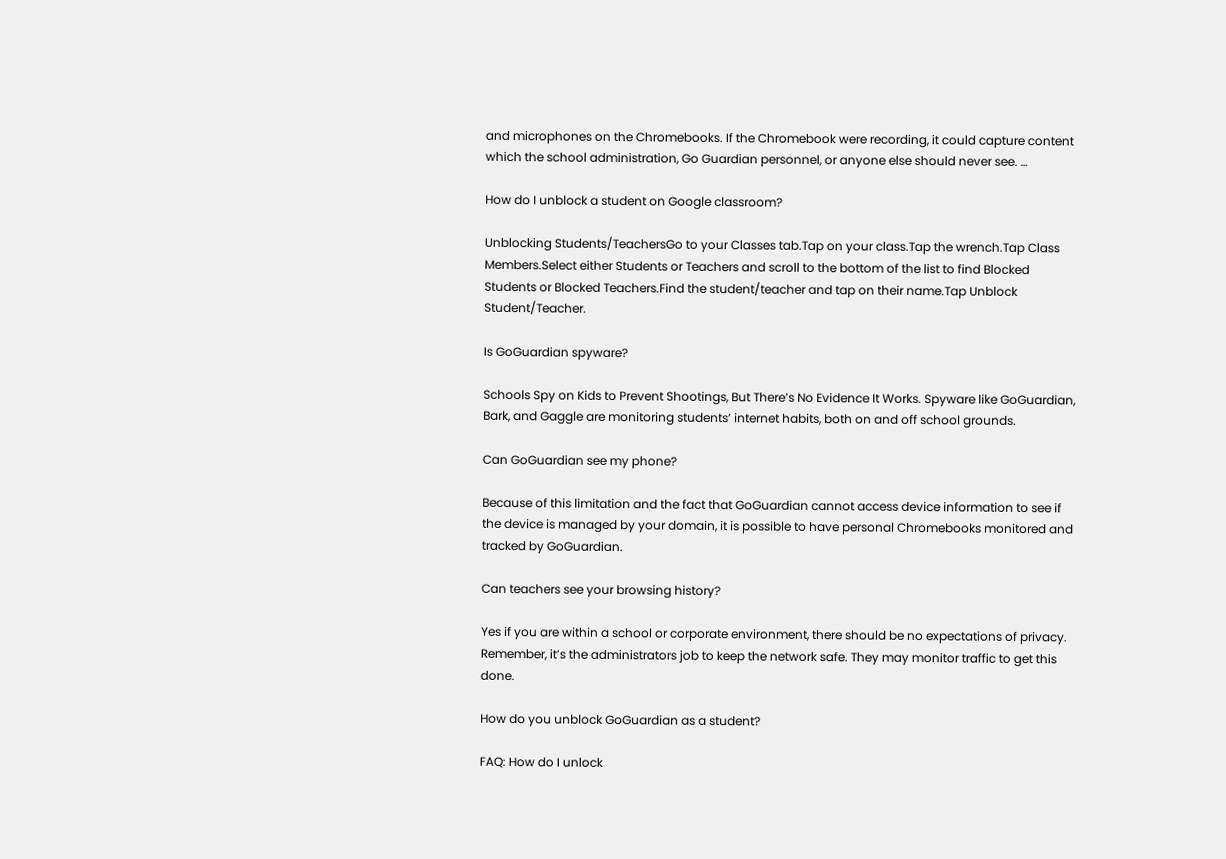and microphones on the Chromebooks. If the Chromebook were recording, it could capture content which the school administration, Go Guardian personnel, or anyone else should never see. …

How do I unblock a student on Google classroom?

Unblocking Students/TeachersGo to your Classes tab.Tap on your class.Tap the wrench.Tap Class Members.Select either Students or Teachers and scroll to the bottom of the list to find Blocked Students or Blocked Teachers.Find the student/teacher and tap on their name.Tap Unblock Student/Teacher.

Is GoGuardian spyware?

Schools Spy on Kids to Prevent Shootings, But There’s No Evidence It Works. Spyware like GoGuardian, Bark, and Gaggle are monitoring students’ internet habits, both on and off school grounds.

Can GoGuardian see my phone?

Because of this limitation and the fact that GoGuardian cannot access device information to see if the device is managed by your domain, it is possible to have personal Chromebooks monitored and tracked by GoGuardian.

Can teachers see your browsing history?

Yes if you are within a school or corporate environment, there should be no expectations of privacy. Remember, it’s the administrators job to keep the network safe. They may monitor traffic to get this done.

How do you unblock GoGuardian as a student?

FAQ: How do I unlock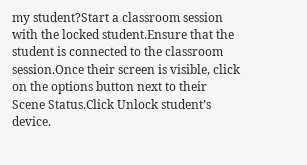my student?Start a classroom session with the locked student.Ensure that the student is connected to the classroom session.Once their screen is visible, click on the options button next to their Scene Status.Click Unlock student’s device.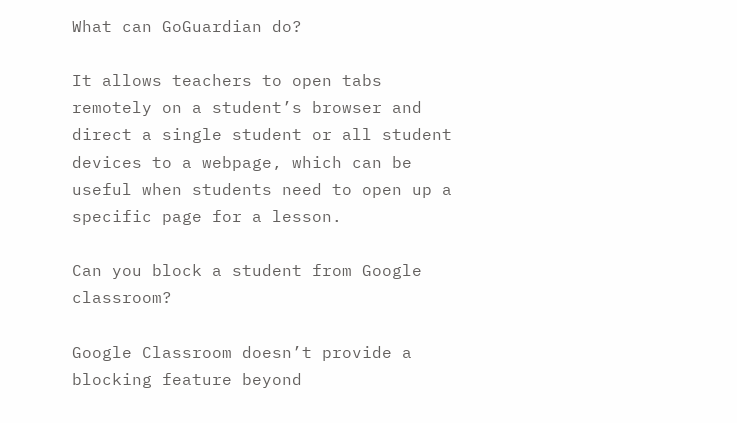What can GoGuardian do?

It allows teachers to open tabs remotely on a student’s browser and direct a single student or all student devices to a webpage, which can be useful when students need to open up a specific page for a lesson.

Can you block a student from Google classroom?

Google Classroom doesn’t provide a blocking feature beyond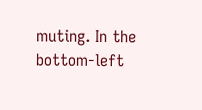muting. In the bottom-left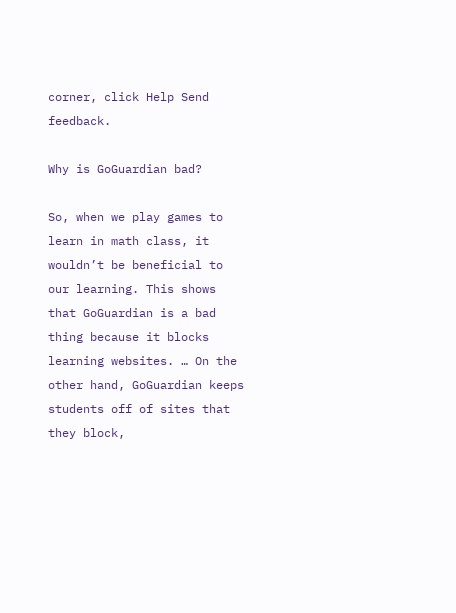corner, click Help Send feedback.

Why is GoGuardian bad?

So, when we play games to learn in math class, it wouldn’t be beneficial to our learning. This shows that GoGuardian is a bad thing because it blocks learning websites. … On the other hand, GoGuardian keeps students off of sites that they block,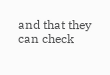and that they can check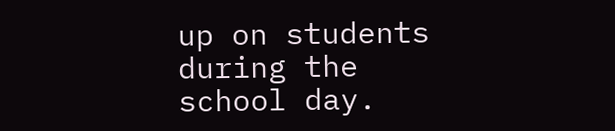up on students during the school day.